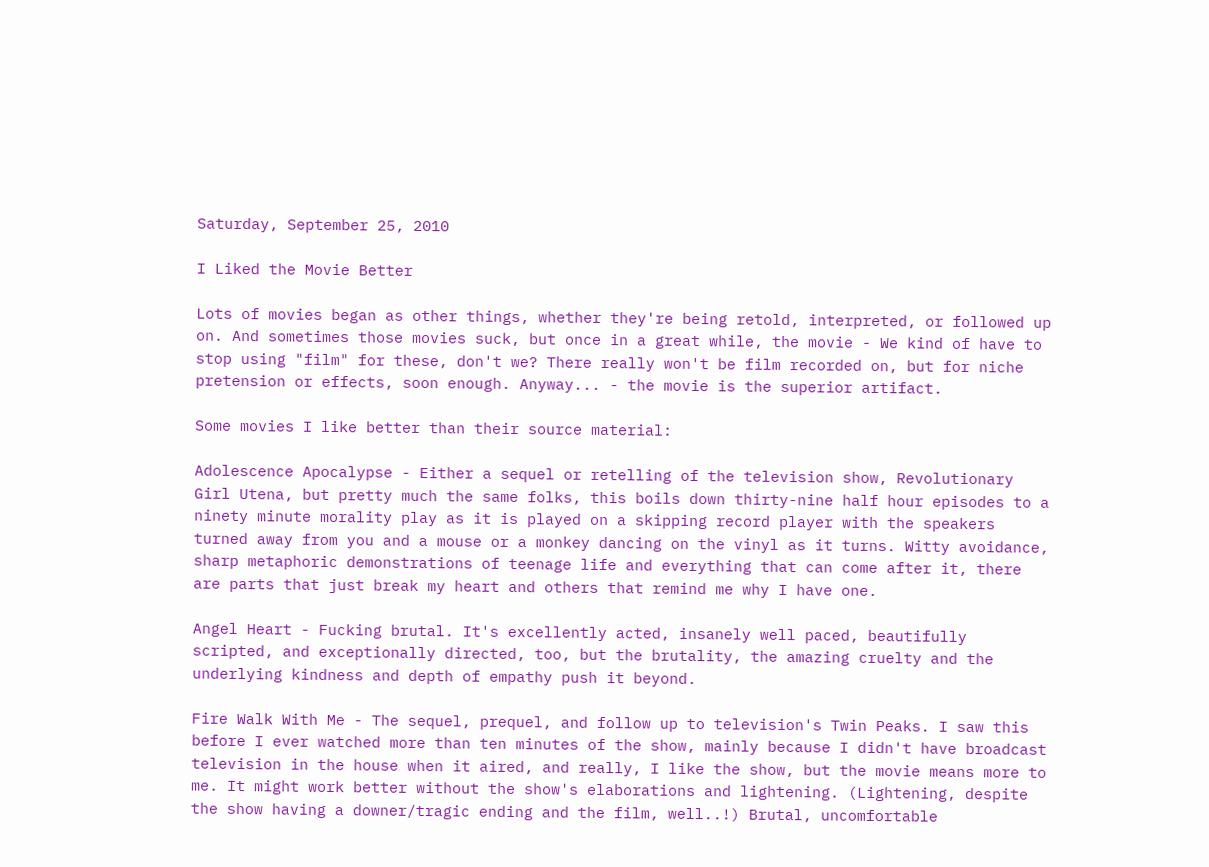Saturday, September 25, 2010

I Liked the Movie Better

Lots of movies began as other things, whether they're being retold, interpreted, or followed up on. And sometimes those movies suck, but once in a great while, the movie - We kind of have to stop using "film" for these, don't we? There really won't be film recorded on, but for niche pretension or effects, soon enough. Anyway... - the movie is the superior artifact.

Some movies I like better than their source material:

Adolescence Apocalypse - Either a sequel or retelling of the television show, Revolutionary Girl Utena, but pretty much the same folks, this boils down thirty-nine half hour episodes to a ninety minute morality play as it is played on a skipping record player with the speakers turned away from you and a mouse or a monkey dancing on the vinyl as it turns. Witty avoidance, sharp metaphoric demonstrations of teenage life and everything that can come after it, there are parts that just break my heart and others that remind me why I have one.

Angel Heart - Fucking brutal. It's excellently acted, insanely well paced, beautifully scripted, and exceptionally directed, too, but the brutality, the amazing cruelty and the underlying kindness and depth of empathy push it beyond.

Fire Walk With Me - The sequel, prequel, and follow up to television's Twin Peaks. I saw this before I ever watched more than ten minutes of the show, mainly because I didn't have broadcast television in the house when it aired, and really, I like the show, but the movie means more to me. It might work better without the show's elaborations and lightening. (Lightening, despite the show having a downer/tragic ending and the film, well..!) Brutal, uncomfortable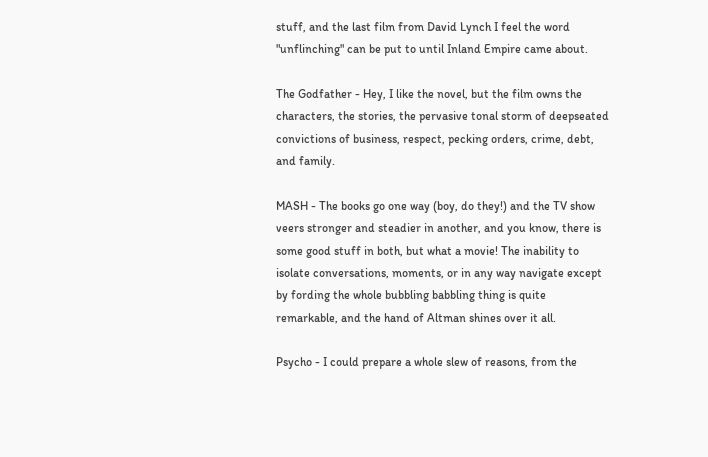stuff, and the last film from David Lynch I feel the word "unflinching" can be put to until Inland Empire came about.

The Godfather - Hey, I like the novel, but the film owns the characters, the stories, the pervasive tonal storm of deepseated convictions of business, respect, pecking orders, crime, debt, and family.

MASH - The books go one way (boy, do they!) and the TV show veers stronger and steadier in another, and you know, there is some good stuff in both, but what a movie! The inability to isolate conversations, moments, or in any way navigate except by fording the whole bubbling babbling thing is quite remarkable, and the hand of Altman shines over it all.

Psycho - I could prepare a whole slew of reasons, from the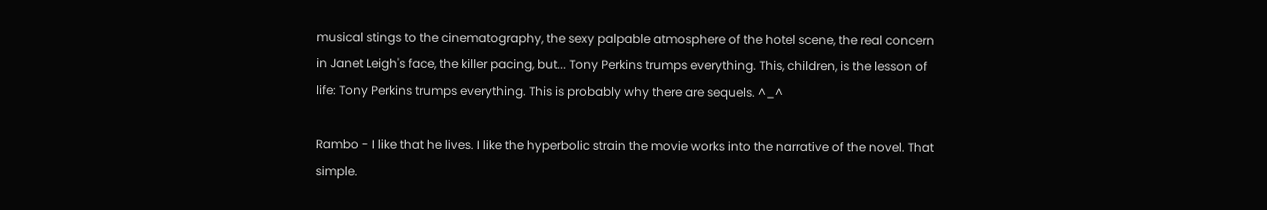musical stings to the cinematography, the sexy palpable atmosphere of the hotel scene, the real concern in Janet Leigh's face, the killer pacing, but... Tony Perkins trumps everything. This, children, is the lesson of life: Tony Perkins trumps everything. This is probably why there are sequels. ^_^

Rambo - I like that he lives. I like the hyperbolic strain the movie works into the narrative of the novel. That simple.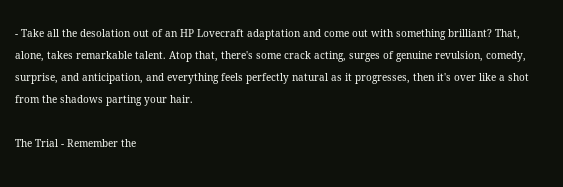- Take all the desolation out of an HP Lovecraft adaptation and come out with something brilliant? That, alone, takes remarkable talent. Atop that, there's some crack acting, surges of genuine revulsion, comedy, surprise, and anticipation, and everything feels perfectly natural as it progresses, then it's over like a shot from the shadows parting your hair.

The Trial - Remember the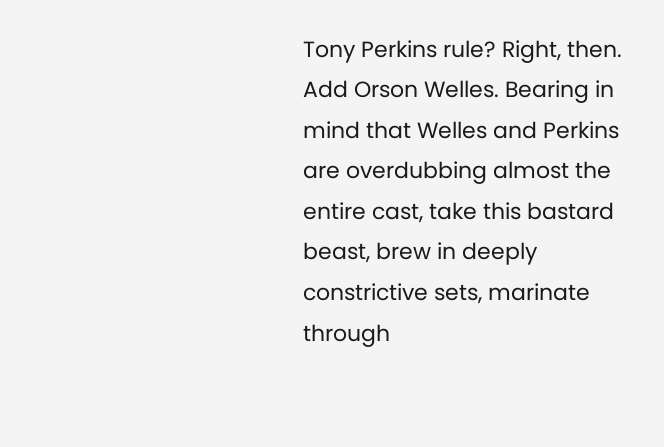Tony Perkins rule? Right, then. Add Orson Welles. Bearing in mind that Welles and Perkins are overdubbing almost the entire cast, take this bastard beast, brew in deeply constrictive sets, marinate through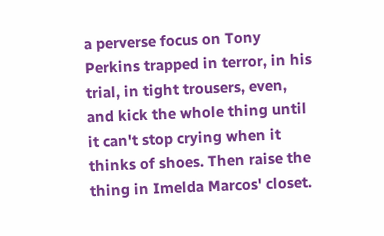a perverse focus on Tony Perkins trapped in terror, in his trial, in tight trousers, even, and kick the whole thing until it can't stop crying when it thinks of shoes. Then raise the thing in Imelda Marcos' closet.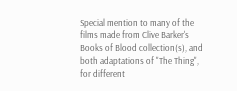Special mention to many of the films made from Clive Barker's Books of Blood collection(s), and both adaptations of "The Thing", for different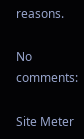reasons.

No comments:

Site Meter